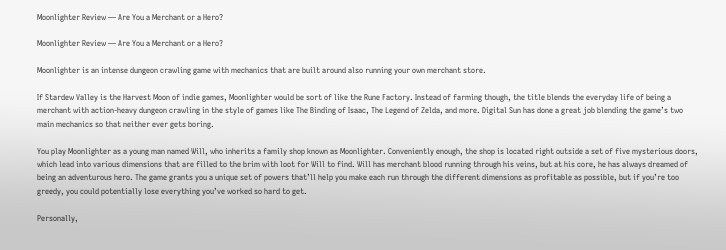Moonlighter Review — Are You a Merchant or a Hero?

Moonlighter Review — Are You a Merchant or a Hero?

Moonlighter is an intense dungeon crawling game with mechanics that are built around also running your own merchant store.

If Stardew Valley is the Harvest Moon of indie games, Moonlighter would be sort of like the Rune Factory. Instead of farming though, the title blends the everyday life of being a merchant with action-heavy dungeon crawling in the style of games like The Binding of Isaac, The Legend of Zelda, and more. Digital Sun has done a great job blending the game’s two main mechanics so that neither ever gets boring.

You play Moonlighter as a young man named Will, who inherits a family shop known as Moonlighter. Conveniently enough, the shop is located right outside a set of five mysterious doors, which lead into various dimensions that are filled to the brim with loot for Will to find. Will has merchant blood running through his veins, but at his core, he has always dreamed of being an adventurous hero. The game grants you a unique set of powers that’ll help you make each run through the different dimensions as profitable as possible, but if you’re too greedy, you could potentially lose everything you’ve worked so hard to get.

Personally,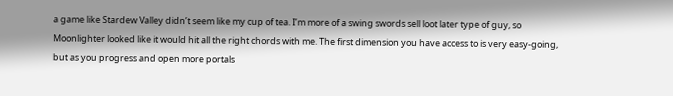a game like Stardew Valley didn’t seem like my cup of tea. I’m more of a swing swords sell loot later type of guy, so Moonlighter looked like it would hit all the right chords with me. The first dimension you have access to is very easy-going, but as you progress and open more portals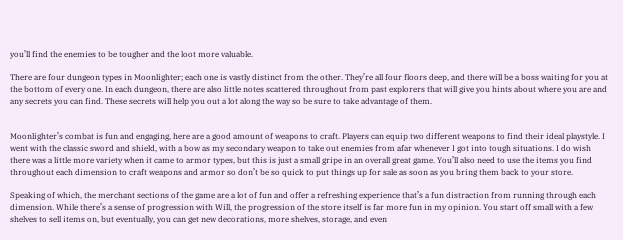you’ll find the enemies to be tougher and the loot more valuable.

There are four dungeon types in Moonlighter; each one is vastly distinct from the other. They’re all four floors deep, and there will be a boss waiting for you at the bottom of every one. In each dungeon, there are also little notes scattered throughout from past explorers that will give you hints about where you are and any secrets you can find. These secrets will help you out a lot along the way so be sure to take advantage of them.


Moonlighter’s combat is fun and engaging, here are a good amount of weapons to craft. Players can equip two different weapons to find their ideal playstyle. I went with the classic sword and shield, with a bow as my secondary weapon to take out enemies from afar whenever I got into tough situations. I do wish there was a little more variety when it came to armor types, but this is just a small gripe in an overall great game. You’ll also need to use the items you find throughout each dimension to craft weapons and armor so don’t be so quick to put things up for sale as soon as you bring them back to your store.

Speaking of which, the merchant sections of the game are a lot of fun and offer a refreshing experience that’s a fun distraction from running through each dimension. While there’s a sense of progression with Will, the progression of the store itself is far more fun in my opinion. You start off small with a few shelves to sell items on, but eventually, you can get new decorations, more shelves, storage, and even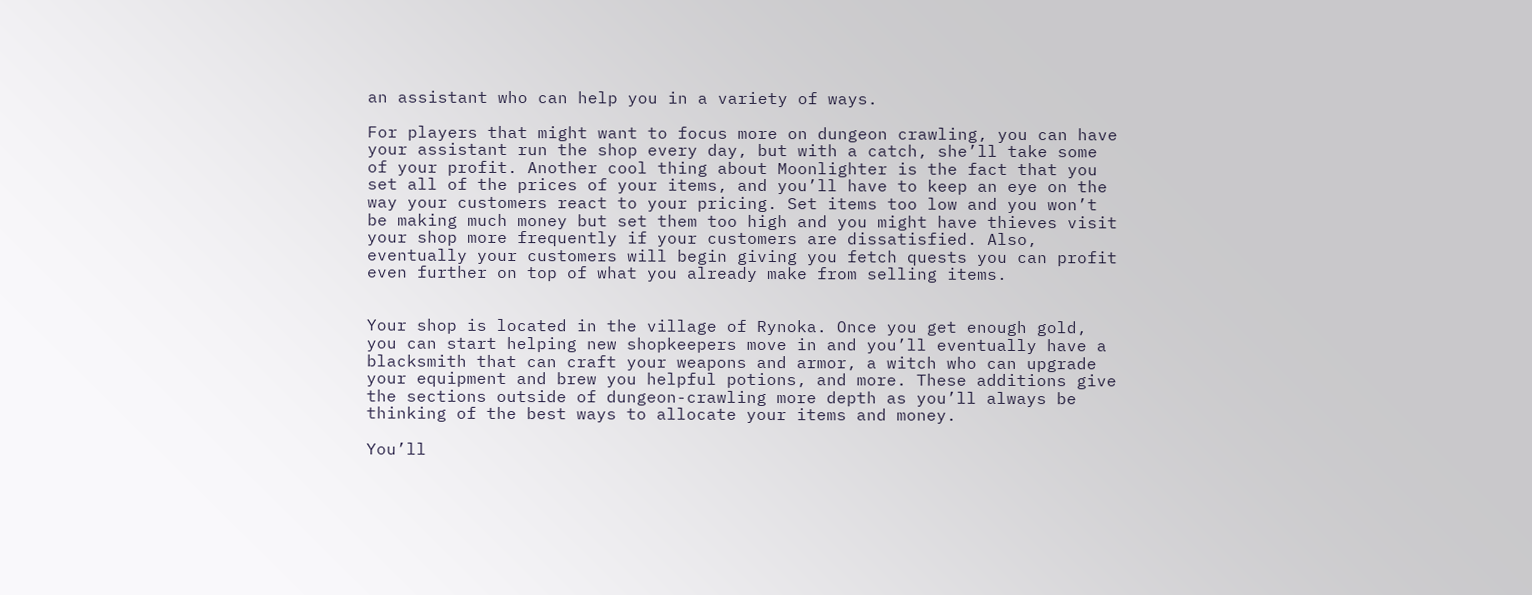an assistant who can help you in a variety of ways.

For players that might want to focus more on dungeon crawling, you can have your assistant run the shop every day, but with a catch, she’ll take some of your profit. Another cool thing about Moonlighter is the fact that you set all of the prices of your items, and you’ll have to keep an eye on the way your customers react to your pricing. Set items too low and you won’t be making much money but set them too high and you might have thieves visit your shop more frequently if your customers are dissatisfied. Also, eventually your customers will begin giving you fetch quests you can profit even further on top of what you already make from selling items.


Your shop is located in the village of Rynoka. Once you get enough gold, you can start helping new shopkeepers move in and you’ll eventually have a blacksmith that can craft your weapons and armor, a witch who can upgrade your equipment and brew you helpful potions, and more. These additions give the sections outside of dungeon-crawling more depth as you’ll always be thinking of the best ways to allocate your items and money.

You’ll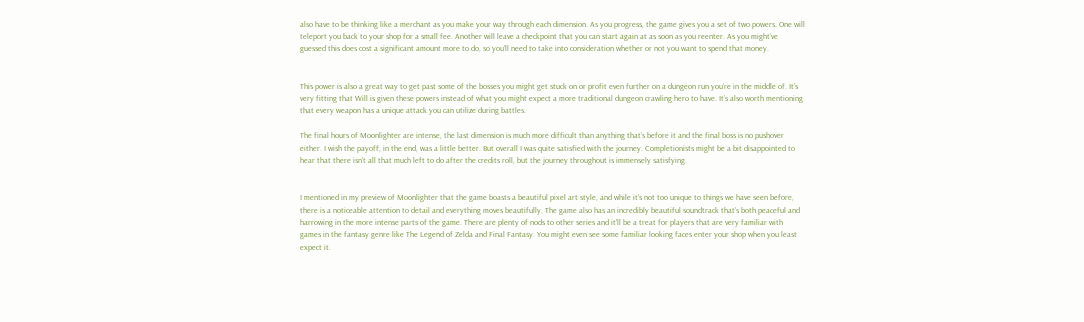also have to be thinking like a merchant as you make your way through each dimension. As you progress, the game gives you a set of two powers. One will teleport you back to your shop for a small fee. Another will leave a checkpoint that you can start again at as soon as you reenter. As you might’ve guessed this does cost a significant amount more to do, so you’ll need to take into consideration whether or not you want to spend that money.


This power is also a great way to get past some of the bosses you might get stuck on or profit even further on a dungeon run you’re in the middle of. It’s very fitting that Will is given these powers instead of what you might expect a more traditional dungeon crawling hero to have. It’s also worth mentioning that every weapon has a unique attack you can utilize during battles.

The final hours of Moonlighter are intense, the last dimension is much more difficult than anything that’s before it and the final boss is no pushover either. I wish the payoff, in the end, was a little better. But overall I was quite satisfied with the journey. Completionists might be a bit disappointed to hear that there isn’t all that much left to do after the credits roll, but the journey throughout is immensely satisfying.


I mentioned in my preview of Moonlighter that the game boasts a beautiful pixel art style, and while it’s not too unique to things we have seen before, there is a noticeable attention to detail and everything moves beautifully. The game also has an incredibly beautiful soundtrack that’s both peaceful and harrowing in the more intense parts of the game. There are plenty of nods to other series and it’ll be a treat for players that are very familiar with games in the fantasy genre like The Legend of Zelda and Final Fantasy. You might even see some familiar looking faces enter your shop when you least expect it.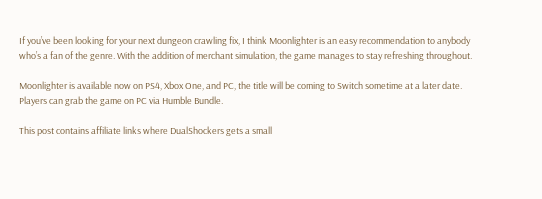If you’ve been looking for your next dungeon crawling fix, I think Moonlighter is an easy recommendation to anybody who’s a fan of the genre. With the addition of merchant simulation, the game manages to stay refreshing throughout.

Moonlighter is available now on PS4, Xbox One, and PC, the title will be coming to Switch sometime at a later date. Players can grab the game on PC via Humble Bundle.

This post contains affiliate links where DualShockers gets a small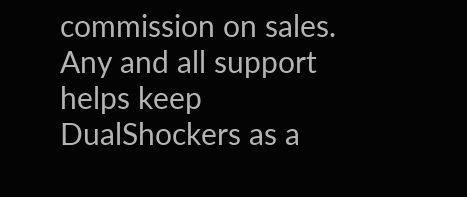commission on sales. Any and all support helps keep DualShockers as a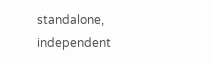standalone, independent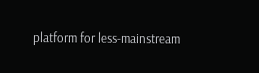platform for less-mainstream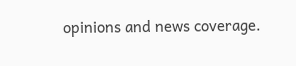opinions and news coverage.